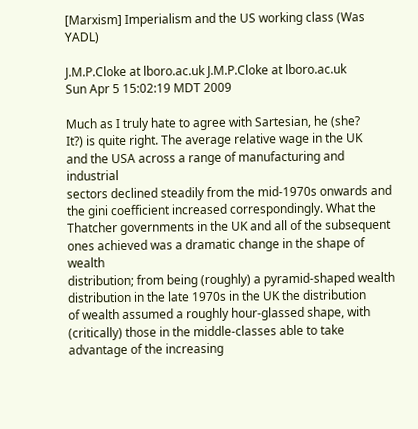[Marxism] Imperialism and the US working class (Was YADL)

J.M.P.Cloke at lboro.ac.uk J.M.P.Cloke at lboro.ac.uk
Sun Apr 5 15:02:19 MDT 2009

Much as I truly hate to agree with Sartesian, he (she?
It?) is quite right. The average relative wage in the UK
and the USA across a range of manufacturing and industrial
sectors declined steadily from the mid-1970s onwards and
the gini coefficient increased correspondingly. What the
Thatcher governments in the UK and all of the subsequent
ones achieved was a dramatic change in the shape of wealth
distribution; from being (roughly) a pyramid-shaped wealth
distribution in the late 1970s in the UK the distribution
of wealth assumed a roughly hour-glassed shape, with
(critically) those in the middle-classes able to take
advantage of the increasing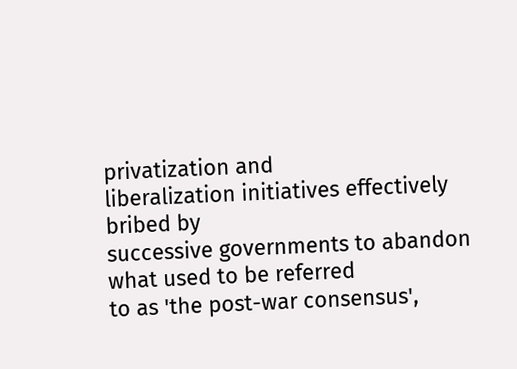privatization and
liberalization initiatives effectively bribed by
successive governments to abandon what used to be referred
to as 'the post-war consensus',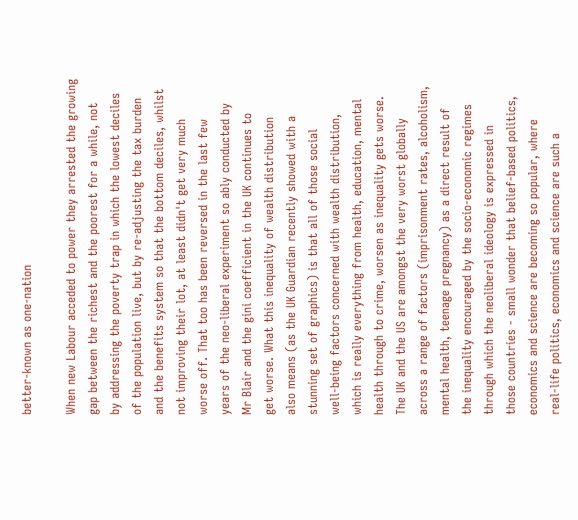better-known as one-nation

When new Labour acceded to power they arrested the growing
gap between the richest and the poorest for a while, not
by addressing the poverty trap in which the lowest deciles
of the population live, but by re-adjusting the tax burden
and the benefits system so that the bottom deciles, whilst
not improving their lot, at least didn't get very much
worse off. That too has been reversed in the last few
years of the neo-liberal experiment so ably conducted by
Mr Blair and the gini coefficient in the UK continues to
get worse. What this inequality of wealth distribution
also means (as the UK Guardian recently showed with a
stunning set of graphics) is that all of those social
well-being factors concerned with wealth distribution,
which is really everything from health, education, mental
health through to crime, worsen as inequality gets worse.
The UK and the US are amongst the very worst globally
across a range of factors (imprisonment rates, alcoholism,
mental health, teenage pregnancy) as a direct result of
the inequality encouraged by the socio-economic regimes
through which the neoliberal ideology is expressed in
those countries - small wonder that belief-based politics,
economics and science are becoming so popular, where
real-life politics, economics and science are such a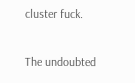cluster fuck.

The undoubted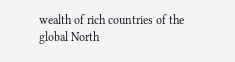wealth of rich countries of the global North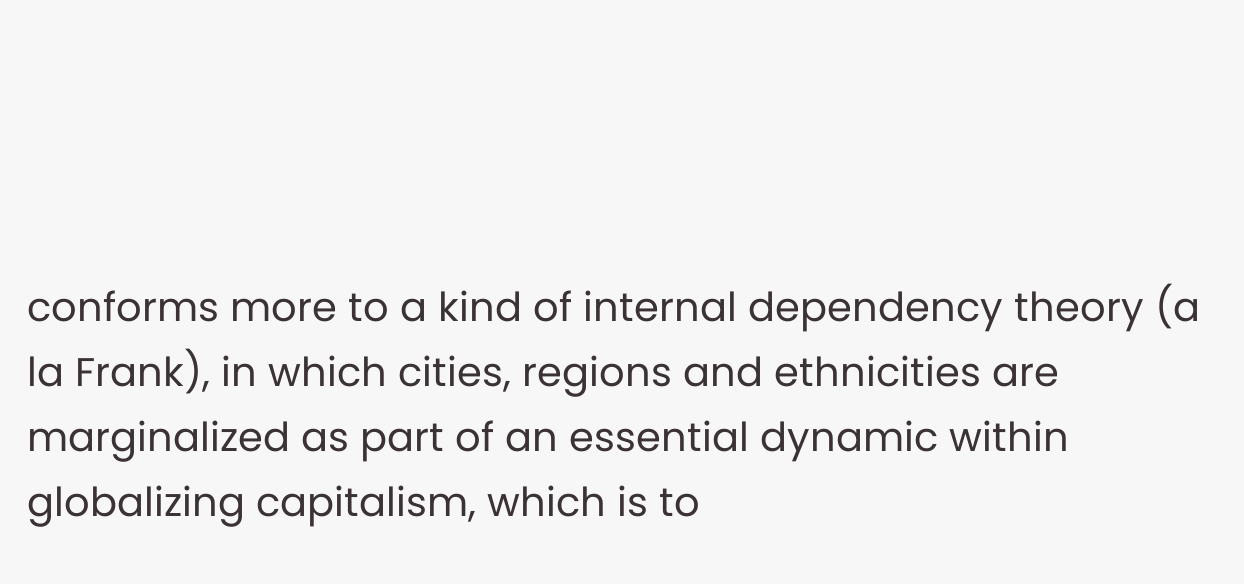conforms more to a kind of internal dependency theory (a
la Frank), in which cities, regions and ethnicities are
marginalized as part of an essential dynamic within
globalizing capitalism, which is to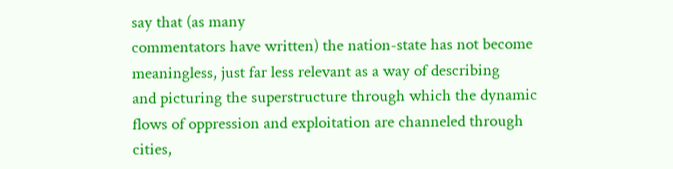say that (as many
commentators have written) the nation-state has not become
meaningless, just far less relevant as a way of describing
and picturing the superstructure through which the dynamic
flows of oppression and exploitation are channeled through
cities,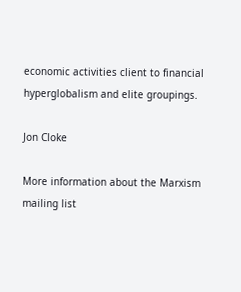economic activities client to financial
hyperglobalism and elite groupings.

Jon Cloke

More information about the Marxism mailing list